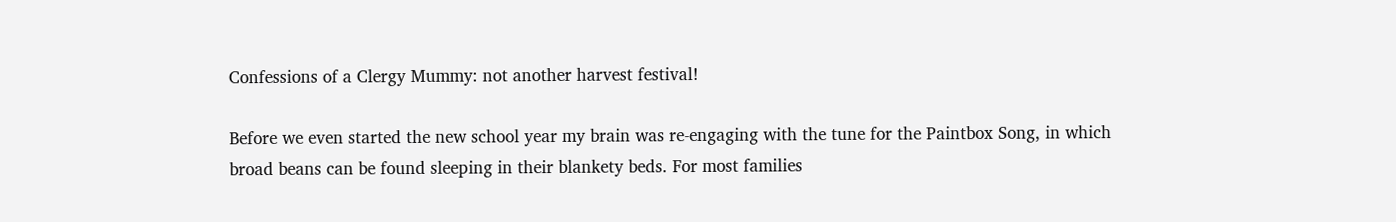Confessions of a Clergy Mummy: not another harvest festival!

Before we even started the new school year my brain was re-engaging with the tune for the Paintbox Song, in which broad beans can be found sleeping in their blankety beds. For most families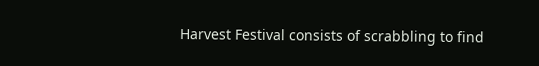Harvest Festival consists of scrabbling to find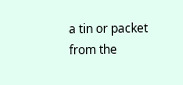a tin or packet from the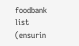foodbank list (ensurin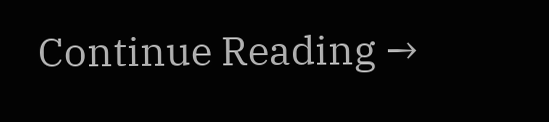Continue Reading →